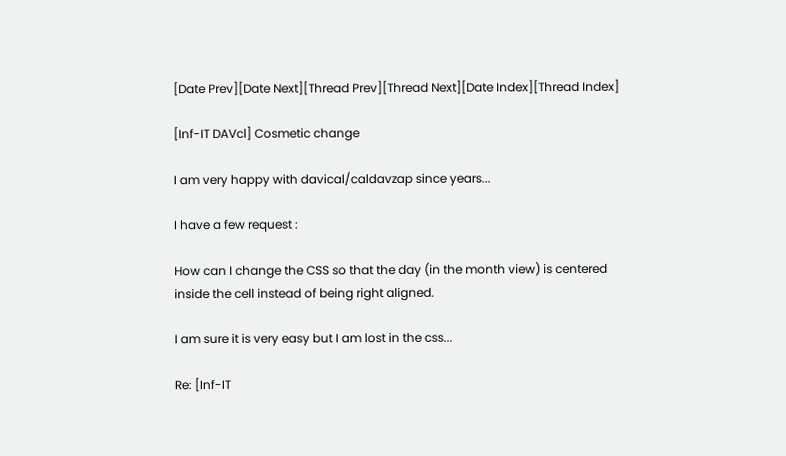[Date Prev][Date Next][Thread Prev][Thread Next][Date Index][Thread Index]

[Inf-IT DAVcl] Cosmetic change

I am very happy with davical/caldavzap since years...

I have a few request :

How can I change the CSS so that the day (in the month view) is centered inside the cell instead of being right aligned.

I am sure it is very easy but I am lost in the css...

Re: [Inf-IT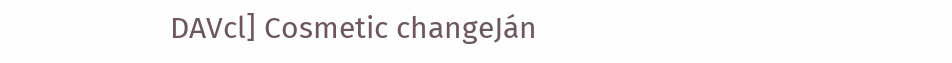DAVcl] Cosmetic changeJán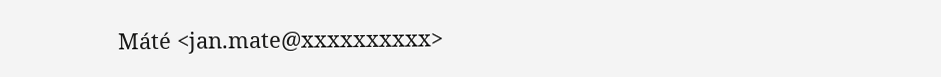Máté <jan.mate@xxxxxxxxxx>